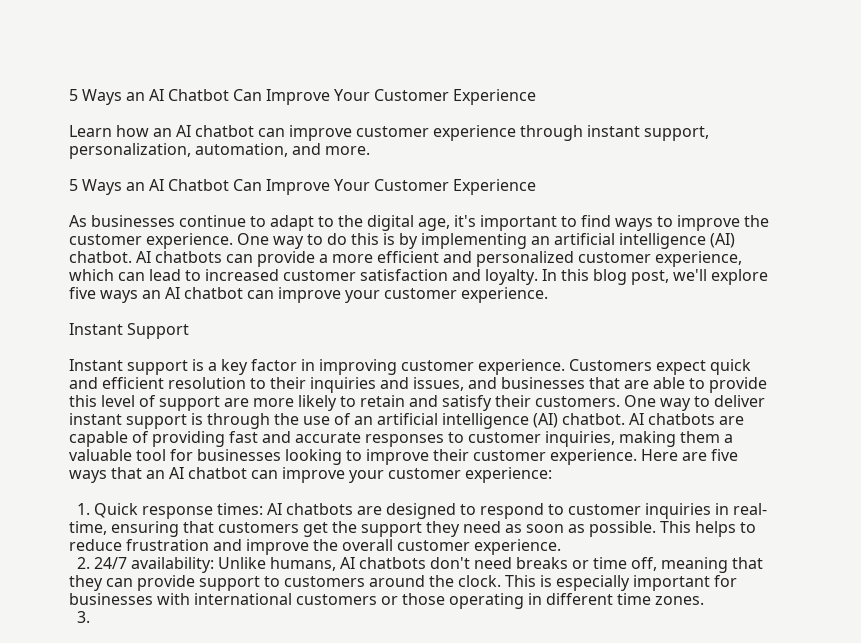5 Ways an AI Chatbot Can Improve Your Customer Experience

Learn how an AI chatbot can improve customer experience through instant support, personalization, automation, and more.

5 Ways an AI Chatbot Can Improve Your Customer Experience

As businesses continue to adapt to the digital age, it's important to find ways to improve the customer experience. One way to do this is by implementing an artificial intelligence (AI) chatbot. AI chatbots can provide a more efficient and personalized customer experience, which can lead to increased customer satisfaction and loyalty. In this blog post, we'll explore five ways an AI chatbot can improve your customer experience.

Instant Support

Instant support is a key factor in improving customer experience. Customers expect quick and efficient resolution to their inquiries and issues, and businesses that are able to provide this level of support are more likely to retain and satisfy their customers. One way to deliver instant support is through the use of an artificial intelligence (AI) chatbot. AI chatbots are capable of providing fast and accurate responses to customer inquiries, making them a valuable tool for businesses looking to improve their customer experience. Here are five ways that an AI chatbot can improve your customer experience:

  1. Quick response times: AI chatbots are designed to respond to customer inquiries in real-time, ensuring that customers get the support they need as soon as possible. This helps to reduce frustration and improve the overall customer experience.
  2. 24/7 availability: Unlike humans, AI chatbots don't need breaks or time off, meaning that they can provide support to customers around the clock. This is especially important for businesses with international customers or those operating in different time zones.
  3.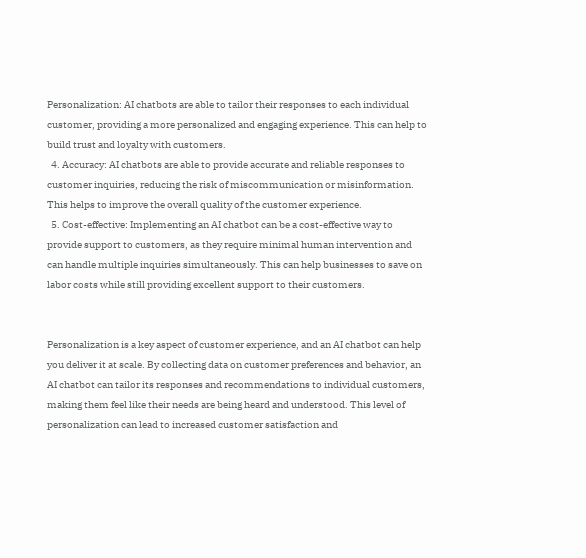Personalization: AI chatbots are able to tailor their responses to each individual customer, providing a more personalized and engaging experience. This can help to build trust and loyalty with customers.
  4. Accuracy: AI chatbots are able to provide accurate and reliable responses to customer inquiries, reducing the risk of miscommunication or misinformation. This helps to improve the overall quality of the customer experience.
  5. Cost-effective: Implementing an AI chatbot can be a cost-effective way to provide support to customers, as they require minimal human intervention and can handle multiple inquiries simultaneously. This can help businesses to save on labor costs while still providing excellent support to their customers.


Personalization is a key aspect of customer experience, and an AI chatbot can help you deliver it at scale. By collecting data on customer preferences and behavior, an AI chatbot can tailor its responses and recommendations to individual customers, making them feel like their needs are being heard and understood. This level of personalization can lead to increased customer satisfaction and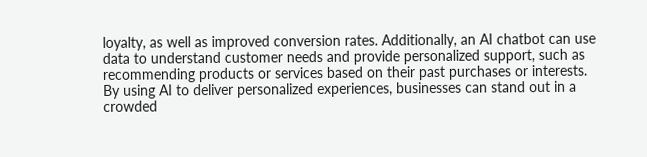loyalty, as well as improved conversion rates. Additionally, an AI chatbot can use data to understand customer needs and provide personalized support, such as recommending products or services based on their past purchases or interests. By using AI to deliver personalized experiences, businesses can stand out in a crowded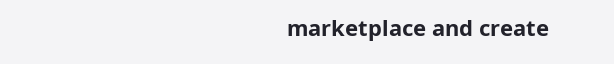marketplace and create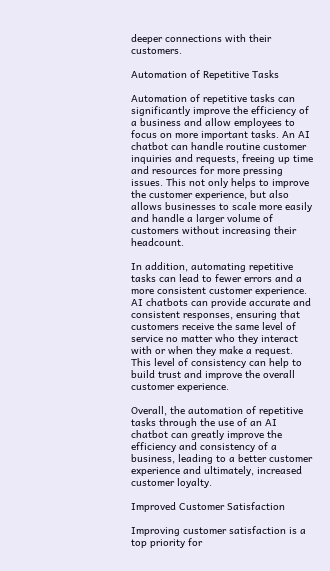deeper connections with their customers.

Automation of Repetitive Tasks

Automation of repetitive tasks can significantly improve the efficiency of a business and allow employees to focus on more important tasks. An AI chatbot can handle routine customer inquiries and requests, freeing up time and resources for more pressing issues. This not only helps to improve the customer experience, but also allows businesses to scale more easily and handle a larger volume of customers without increasing their headcount.

In addition, automating repetitive tasks can lead to fewer errors and a more consistent customer experience. AI chatbots can provide accurate and consistent responses, ensuring that customers receive the same level of service no matter who they interact with or when they make a request. This level of consistency can help to build trust and improve the overall customer experience.

Overall, the automation of repetitive tasks through the use of an AI chatbot can greatly improve the efficiency and consistency of a business, leading to a better customer experience and ultimately, increased customer loyalty.

Improved Customer Satisfaction

Improving customer satisfaction is a top priority for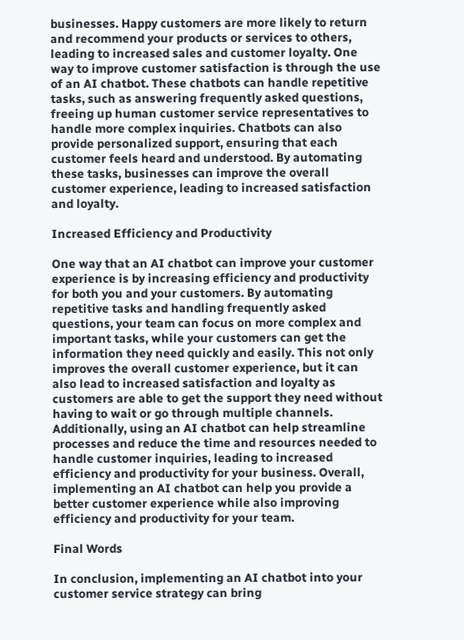businesses. Happy customers are more likely to return and recommend your products or services to others, leading to increased sales and customer loyalty. One way to improve customer satisfaction is through the use of an AI chatbot. These chatbots can handle repetitive tasks, such as answering frequently asked questions, freeing up human customer service representatives to handle more complex inquiries. Chatbots can also provide personalized support, ensuring that each customer feels heard and understood. By automating these tasks, businesses can improve the overall customer experience, leading to increased satisfaction and loyalty.

Increased Efficiency and Productivity

One way that an AI chatbot can improve your customer experience is by increasing efficiency and productivity for both you and your customers. By automating repetitive tasks and handling frequently asked questions, your team can focus on more complex and important tasks, while your customers can get the information they need quickly and easily. This not only improves the overall customer experience, but it can also lead to increased satisfaction and loyalty as customers are able to get the support they need without having to wait or go through multiple channels. Additionally, using an AI chatbot can help streamline processes and reduce the time and resources needed to handle customer inquiries, leading to increased efficiency and productivity for your business. Overall, implementing an AI chatbot can help you provide a better customer experience while also improving efficiency and productivity for your team.

Final Words

In conclusion, implementing an AI chatbot into your customer service strategy can bring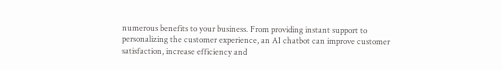numerous benefits to your business. From providing instant support to personalizing the customer experience, an AI chatbot can improve customer satisfaction, increase efficiency and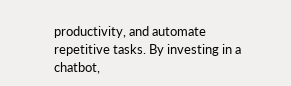productivity, and automate repetitive tasks. By investing in a chatbot,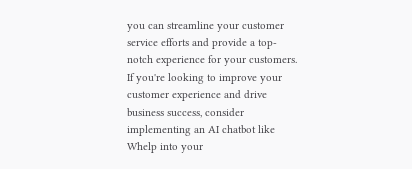you can streamline your customer service efforts and provide a top-notch experience for your customers. If you're looking to improve your customer experience and drive business success, consider implementing an AI chatbot like Whelp into your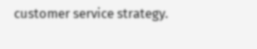customer service strategy.